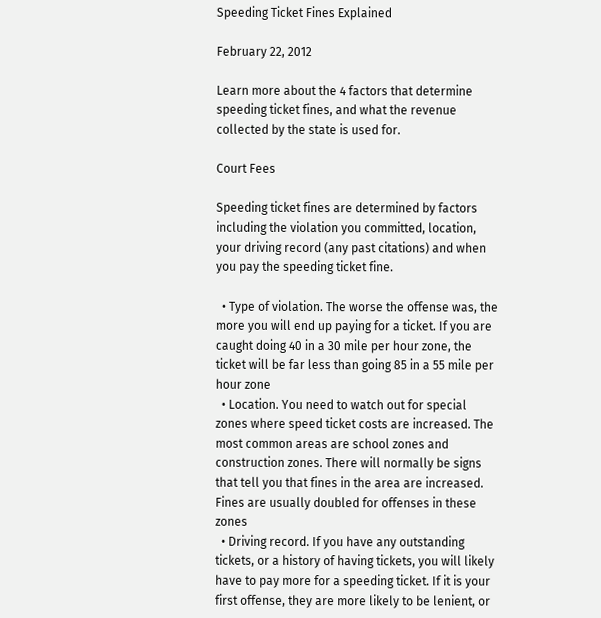Speeding Ticket Fines Explained

February 22, 2012

Learn more about the 4 factors that determine speeding ticket fines, and what the revenue collected by the state is used for.

Court Fees

Speeding ticket fines are determined by factors including the violation you committed, location, your driving record (any past citations) and when you pay the speeding ticket fine.

  • Type of violation. The worse the offense was, the more you will end up paying for a ticket. If you are caught doing 40 in a 30 mile per hour zone, the ticket will be far less than going 85 in a 55 mile per hour zone
  • Location. You need to watch out for special zones where speed ticket costs are increased. The most common areas are school zones and construction zones. There will normally be signs that tell you that fines in the area are increased. Fines are usually doubled for offenses in these zones
  • Driving record. If you have any outstanding tickets, or a history of having tickets, you will likely have to pay more for a speeding ticket. If it is your first offense, they are more likely to be lenient, or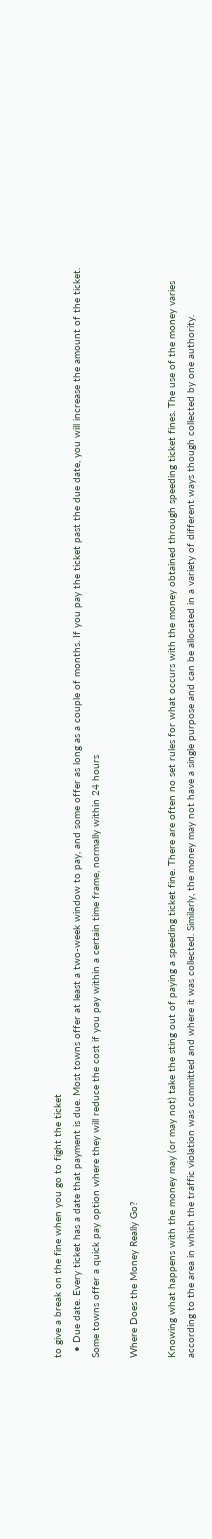to give a break on the fine when you go to fight the ticket
  • Due date. Every ticket has a date that payment is due. Most towns offer at least a two-week window to pay, and some offer as long as a couple of months. If you pay the ticket past the due date, you will increase the amount of the ticket. Some towns offer a quick pay option where they will reduce the cost if you pay within a certain time frame, normally within 24 hours

Where Does the Money Really Go?

Knowing what happens with the money may (or may not) take the sting out of paying a speeding ticket fine. There are often no set rules for what occurs with the money obtained through speeding ticket fines. The use of the money varies according to the area in which the traffic violation was committed and where it was collected. Similarly, the money may not have a single purpose and can be allocated in a variety of different ways though collected by one authority.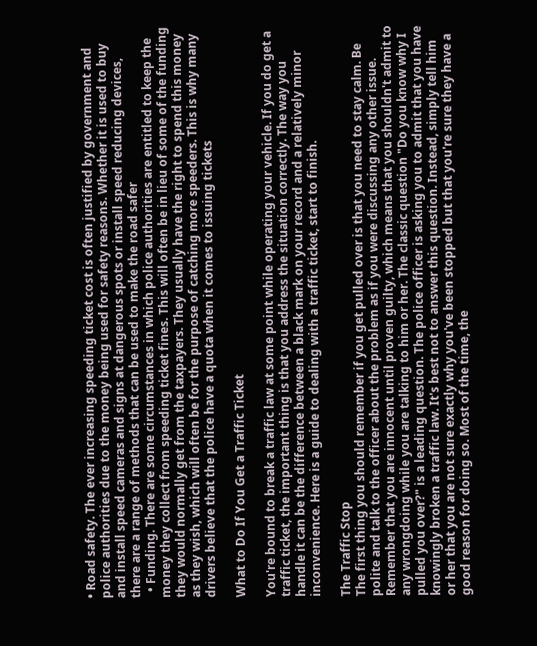• Road safety. The ever increasing speeding ticket cost is often justified by government and police authorities due to the money being used for safety reasons. Whether it is used to buy and install speed cameras and signs at dangerous spots or install speed reducing devices, there are a range of methods that can be used to make the road safer
  • Funding. There are some circumstances in which police authorities are entitled to keep the money they collect from speeding ticket fines. This will often be in lieu of some of the funding they would normally get from the taxpayers. They usually have the right to spend this money as they wish, which will often be for the purpose of catching more speeders. This is why many drivers believe that the police have a quota when it comes to issuing tickets

What to Do If You Get a Traffic Ticket

You're bound to break a traffic law at some point while operating your vehicle. If you do get a traffic ticket, the important thing is that you address the situation correctly. The way you handle it can be the difference between a black mark on your record and a relatively minor inconvenience. Here is a guide to dealing with a traffic ticket, start to finish.

The Traffic Stop
The first thing you should remember if you get pulled over is that you need to stay calm. Be polite and talk to the officer about the problem as if you were discussing any other issue. Remember that you are innocent until proven guilty, which means that you shouldn't admit to any wrongdoing while you are talking to him or her. The classic question "Do you know why I pulled you over?" is a leading question. The police officer is asking you to admit that you have knowingly broken a traffic law. It's best not to answer this question. Instead, simply tell him or her that you are not sure exactly why you've been stopped but that you're sure they have a good reason for doing so. Most of the time, the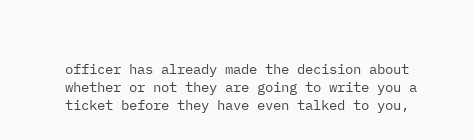officer has already made the decision about whether or not they are going to write you a ticket before they have even talked to you,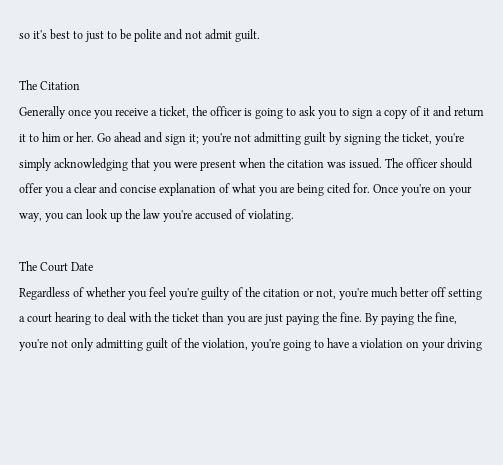so it's best to just to be polite and not admit guilt.

The Citation
Generally once you receive a ticket, the officer is going to ask you to sign a copy of it and return it to him or her. Go ahead and sign it; you're not admitting guilt by signing the ticket, you're simply acknowledging that you were present when the citation was issued. The officer should offer you a clear and concise explanation of what you are being cited for. Once you're on your way, you can look up the law you're accused of violating.

The Court Date
Regardless of whether you feel you're guilty of the citation or not, you're much better off setting a court hearing to deal with the ticket than you are just paying the fine. By paying the fine, you're not only admitting guilt of the violation, you're going to have a violation on your driving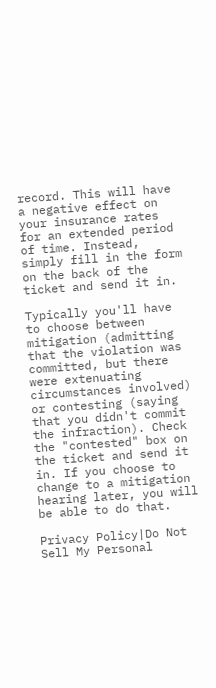record. This will have a negative effect on your insurance rates for an extended period of time. Instead, simply fill in the form on the back of the ticket and send it in.

Typically you'll have to choose between mitigation (admitting that the violation was committed, but there were extenuating circumstances involved) or contesting (saying that you didn't commit the infraction). Check the "contested" box on the ticket and send it in. If you choose to change to a mitigation hearing later, you will be able to do that.

Privacy Policy|Do Not Sell My Personal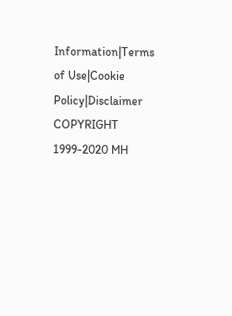Information|Terms of Use|Cookie Policy|Disclaimer
COPYRIGHT 1999-2020 MH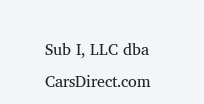Sub I, LLC dba CarsDirect.com